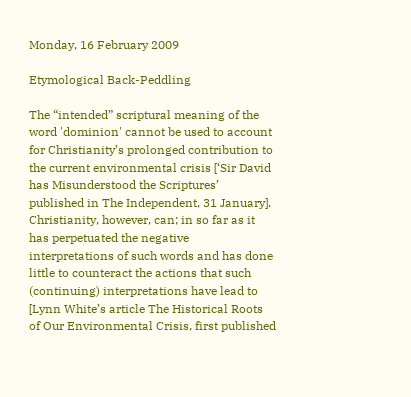Monday, 16 February 2009

Etymological Back-Peddling

The “intended” scriptural meaning of the word 'dominion' cannot be used to account for Christianity’s prolonged contribution to the current environmental crisis [‘Sir David has Misunderstood the Scriptures’ published in The Independent, 31 January]. Christianity, however, can; in so far as it has perpetuated the negative interpretations of such words and has done little to counteract the actions that such (continuing) interpretations have lead to [Lynn White’s article The Historical Roots of Our Environmental Crisis, first published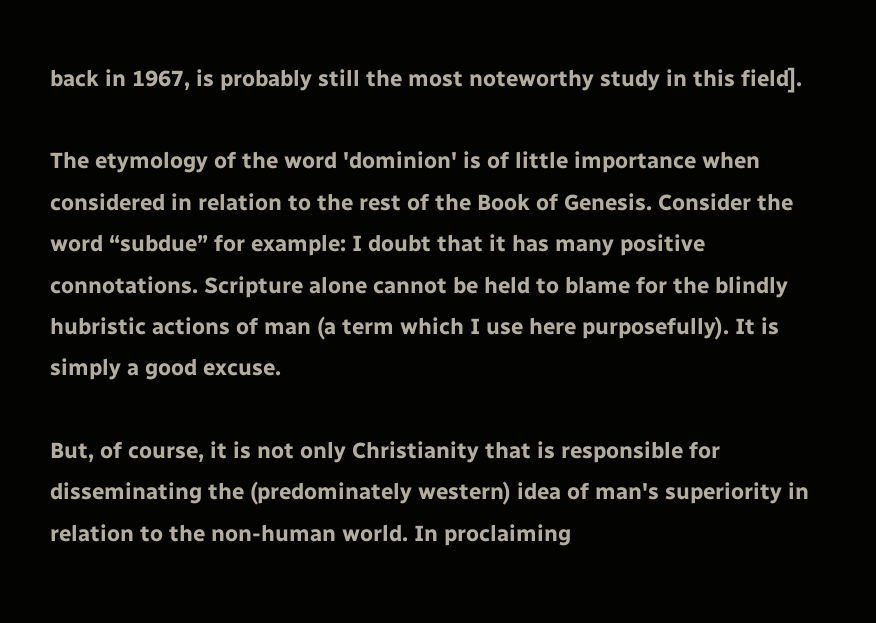back in 1967, is probably still the most noteworthy study in this field].

The etymology of the word 'dominion' is of little importance when considered in relation to the rest of the Book of Genesis. Consider the word “subdue” for example: I doubt that it has many positive connotations. Scripture alone cannot be held to blame for the blindly hubristic actions of man (a term which I use here purposefully). It is simply a good excuse.

But, of course, it is not only Christianity that is responsible for disseminating the (predominately western) idea of man's superiority in relation to the non-human world. In proclaiming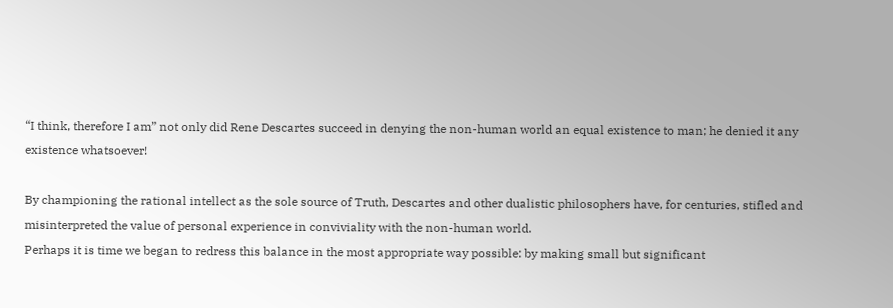“I think, therefore I am” not only did Rene Descartes succeed in denying the non-human world an equal existence to man; he denied it any existence whatsoever!

By championing the rational intellect as the sole source of Truth, Descartes and other dualistic philosophers have, for centuries, stifled and misinterpreted the value of personal experience in conviviality with the non-human world.
Perhaps it is time we began to redress this balance in the most appropriate way possible: by making small but significant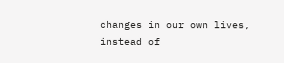changes in our own lives, instead of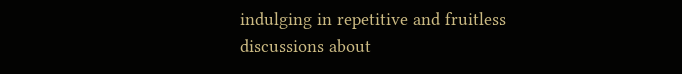indulging in repetitive and fruitless discussions about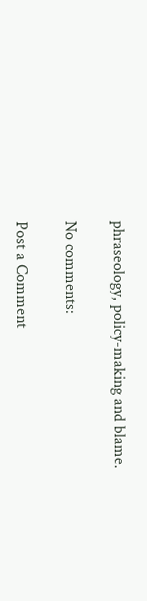phraseology, policy-making and blame.

No comments:

Post a Comment